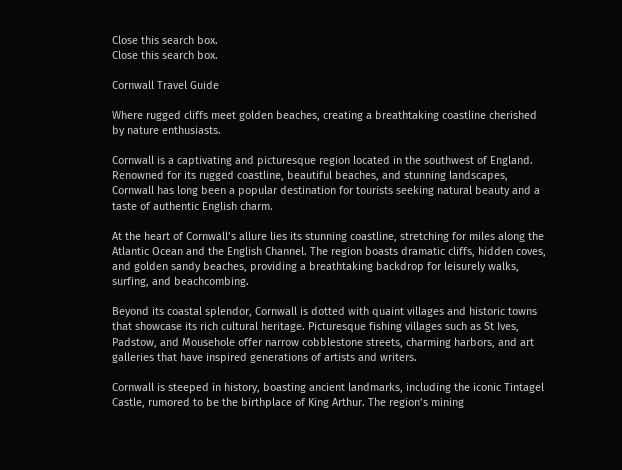Close this search box.
Close this search box.

Cornwall Travel Guide

Where rugged cliffs meet golden beaches, creating a breathtaking coastline cherished by nature enthusiasts.

Cornwall is a captivating and picturesque region located in the southwest of England. Renowned for its rugged coastline, beautiful beaches, and stunning landscapes, Cornwall has long been a popular destination for tourists seeking natural beauty and a taste of authentic English charm.

At the heart of Cornwall’s allure lies its stunning coastline, stretching for miles along the Atlantic Ocean and the English Channel. The region boasts dramatic cliffs, hidden coves, and golden sandy beaches, providing a breathtaking backdrop for leisurely walks, surfing, and beachcombing.

Beyond its coastal splendor, Cornwall is dotted with quaint villages and historic towns that showcase its rich cultural heritage. Picturesque fishing villages such as St Ives, Padstow, and Mousehole offer narrow cobblestone streets, charming harbors, and art galleries that have inspired generations of artists and writers.

Cornwall is steeped in history, boasting ancient landmarks, including the iconic Tintagel Castle, rumored to be the birthplace of King Arthur. The region’s mining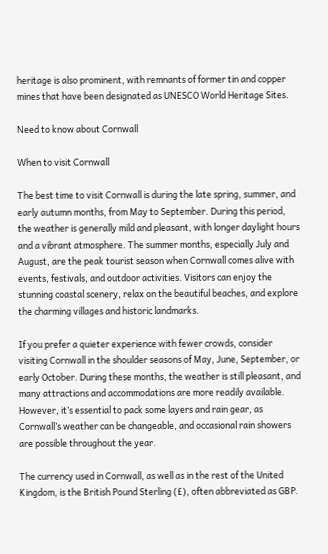heritage is also prominent, with remnants of former tin and copper mines that have been designated as UNESCO World Heritage Sites.

Need to know about Cornwall

When to visit Cornwall

The best time to visit Cornwall is during the late spring, summer, and early autumn months, from May to September. During this period, the weather is generally mild and pleasant, with longer daylight hours and a vibrant atmosphere. The summer months, especially July and August, are the peak tourist season when Cornwall comes alive with events, festivals, and outdoor activities. Visitors can enjoy the stunning coastal scenery, relax on the beautiful beaches, and explore the charming villages and historic landmarks.

If you prefer a quieter experience with fewer crowds, consider visiting Cornwall in the shoulder seasons of May, June, September, or early October. During these months, the weather is still pleasant, and many attractions and accommodations are more readily available. However, it’s essential to pack some layers and rain gear, as Cornwall’s weather can be changeable, and occasional rain showers are possible throughout the year.

The currency used in Cornwall, as well as in the rest of the United Kingdom, is the British Pound Sterling (£), often abbreviated as GBP.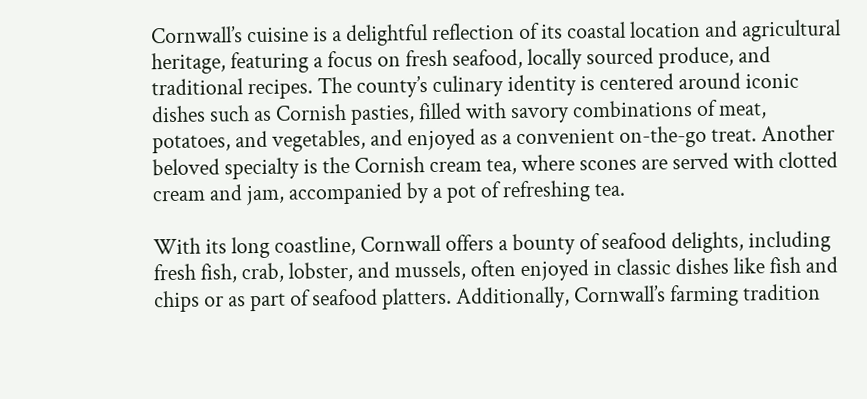Cornwall’s cuisine is a delightful reflection of its coastal location and agricultural heritage, featuring a focus on fresh seafood, locally sourced produce, and traditional recipes. The county’s culinary identity is centered around iconic dishes such as Cornish pasties, filled with savory combinations of meat, potatoes, and vegetables, and enjoyed as a convenient on-the-go treat. Another beloved specialty is the Cornish cream tea, where scones are served with clotted cream and jam, accompanied by a pot of refreshing tea.

With its long coastline, Cornwall offers a bounty of seafood delights, including fresh fish, crab, lobster, and mussels, often enjoyed in classic dishes like fish and chips or as part of seafood platters. Additionally, Cornwall’s farming tradition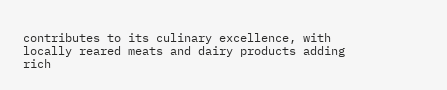contributes to its culinary excellence, with locally reared meats and dairy products adding rich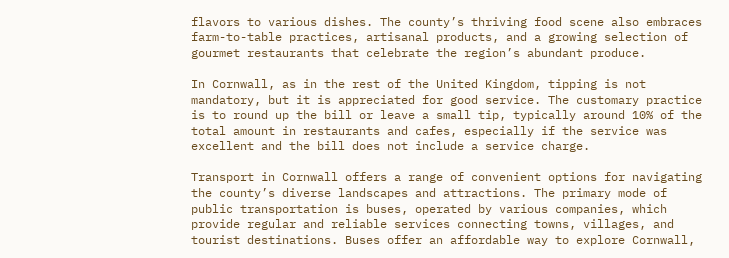flavors to various dishes. The county’s thriving food scene also embraces farm-to-table practices, artisanal products, and a growing selection of gourmet restaurants that celebrate the region’s abundant produce.

In Cornwall, as in the rest of the United Kingdom, tipping is not mandatory, but it is appreciated for good service. The customary practice is to round up the bill or leave a small tip, typically around 10% of the total amount in restaurants and cafes, especially if the service was excellent and the bill does not include a service charge.

Transport in Cornwall offers a range of convenient options for navigating the county’s diverse landscapes and attractions. The primary mode of public transportation is buses, operated by various companies, which provide regular and reliable services connecting towns, villages, and tourist destinations. Buses offer an affordable way to explore Cornwall,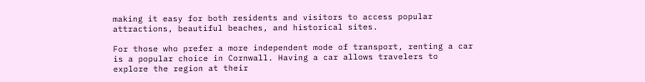making it easy for both residents and visitors to access popular attractions, beautiful beaches, and historical sites.

For those who prefer a more independent mode of transport, renting a car is a popular choice in Cornwall. Having a car allows travelers to explore the region at their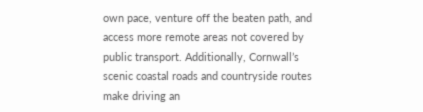own pace, venture off the beaten path, and access more remote areas not covered by public transport. Additionally, Cornwall’s scenic coastal roads and countryside routes make driving an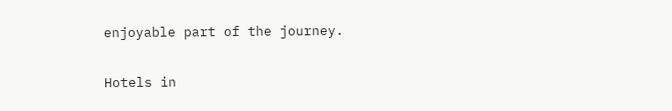enjoyable part of the journey.

Hotels in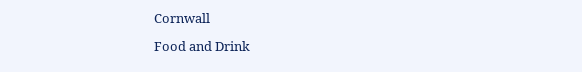Cornwall

Food and Drink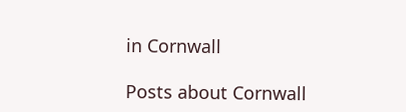in Cornwall

Posts about Cornwall